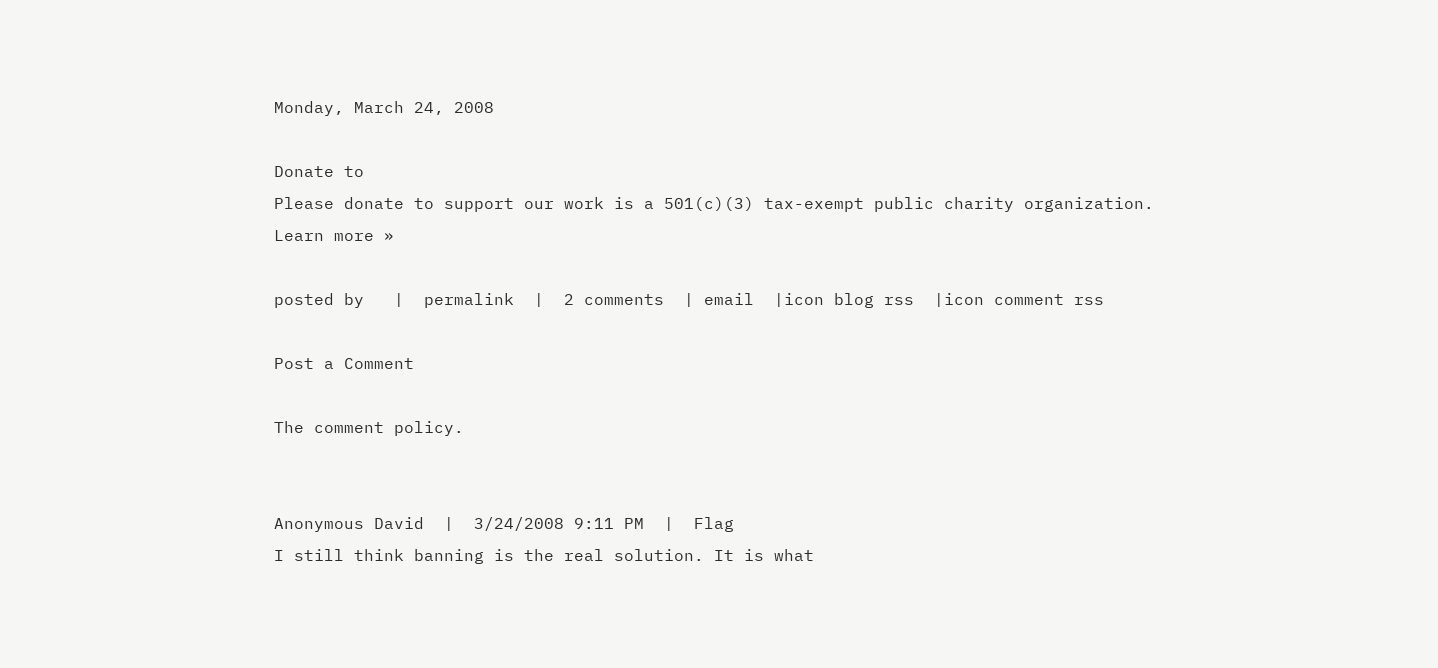Monday, March 24, 2008

Donate to
Please donate to support our work is a 501(c)(3) tax-exempt public charity organization. Learn more »

posted by   |  permalink  |  2 comments  | email  |icon blog rss  |icon comment rss

Post a Comment

The comment policy.


Anonymous David  |  3/24/2008 9:11 PM  |  Flag
I still think banning is the real solution. It is what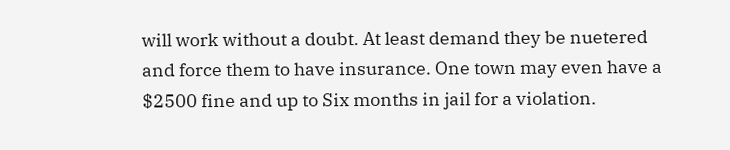will work without a doubt. At least demand they be nuetered and force them to have insurance. One town may even have a $2500 fine and up to Six months in jail for a violation.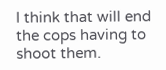I think that will end the cops having to shoot them.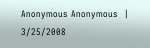Anonymous Anonymous  |  3/25/2008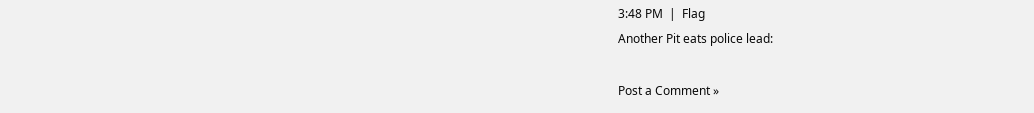3:48 PM  |  Flag
Another Pit eats police lead:

Post a Comment »